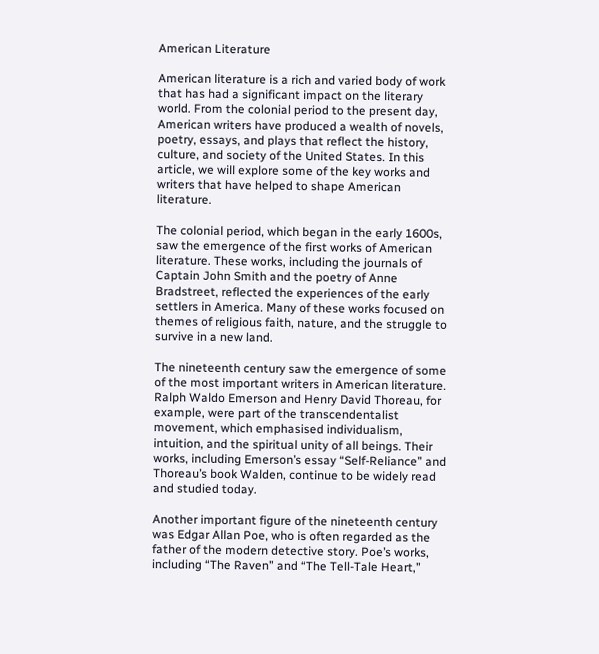American Literature

American literature is a rich and varied body of work that has had a significant impact on the literary world. From the colonial period to the present day, American writers have produced a wealth of novels, poetry, essays, and plays that reflect the history, culture, and society of the United States. In this article, we will explore some of the key works and writers that have helped to shape American literature.

The colonial period, which began in the early 1600s, saw the emergence of the first works of American literature. These works, including the journals of Captain John Smith and the poetry of Anne Bradstreet, reflected the experiences of the early settlers in America. Many of these works focused on themes of religious faith, nature, and the struggle to survive in a new land.

The nineteenth century saw the emergence of some of the most important writers in American literature. Ralph Waldo Emerson and Henry David Thoreau, for example, were part of the transcendentalist movement, which emphasised individualism, intuition, and the spiritual unity of all beings. Their works, including Emerson’s essay “Self-Reliance” and Thoreau’s book Walden, continue to be widely read and studied today.

Another important figure of the nineteenth century was Edgar Allan Poe, who is often regarded as the father of the modern detective story. Poe’s works, including “The Raven” and “The Tell-Tale Heart,”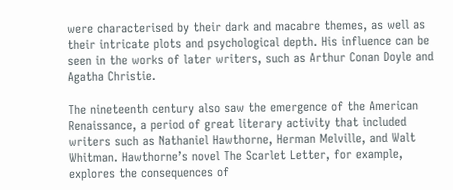were characterised by their dark and macabre themes, as well as their intricate plots and psychological depth. His influence can be seen in the works of later writers, such as Arthur Conan Doyle and Agatha Christie.

The nineteenth century also saw the emergence of the American Renaissance, a period of great literary activity that included writers such as Nathaniel Hawthorne, Herman Melville, and Walt Whitman. Hawthorne’s novel The Scarlet Letter, for example, explores the consequences of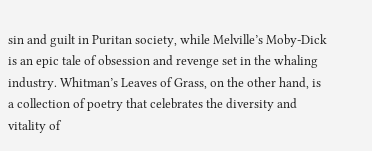sin and guilt in Puritan society, while Melville’s Moby-Dick is an epic tale of obsession and revenge set in the whaling industry. Whitman’s Leaves of Grass, on the other hand, is a collection of poetry that celebrates the diversity and vitality of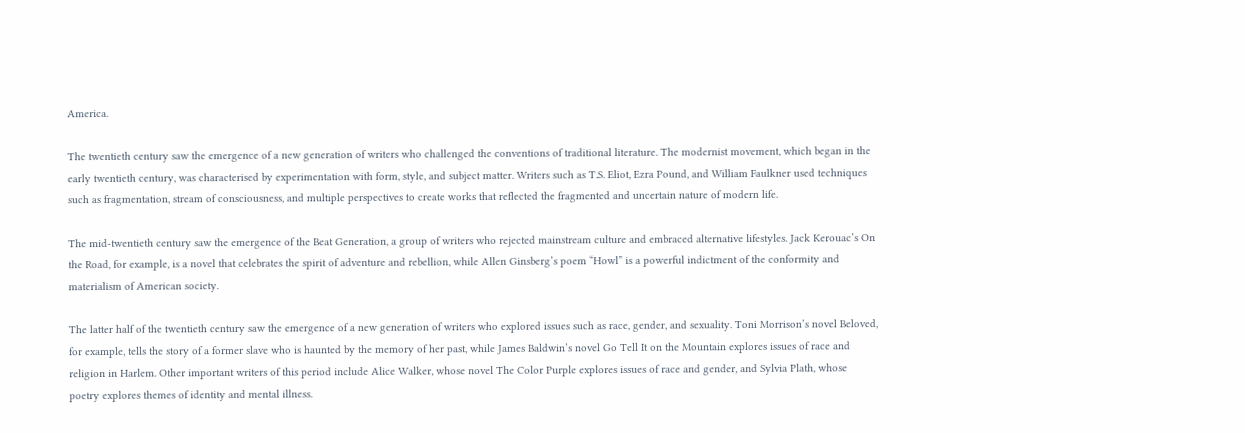America.

The twentieth century saw the emergence of a new generation of writers who challenged the conventions of traditional literature. The modernist movement, which began in the early twentieth century, was characterised by experimentation with form, style, and subject matter. Writers such as T.S. Eliot, Ezra Pound, and William Faulkner used techniques such as fragmentation, stream of consciousness, and multiple perspectives to create works that reflected the fragmented and uncertain nature of modern life.

The mid-twentieth century saw the emergence of the Beat Generation, a group of writers who rejected mainstream culture and embraced alternative lifestyles. Jack Kerouac’s On the Road, for example, is a novel that celebrates the spirit of adventure and rebellion, while Allen Ginsberg’s poem “Howl” is a powerful indictment of the conformity and materialism of American society.

The latter half of the twentieth century saw the emergence of a new generation of writers who explored issues such as race, gender, and sexuality. Toni Morrison’s novel Beloved, for example, tells the story of a former slave who is haunted by the memory of her past, while James Baldwin’s novel Go Tell It on the Mountain explores issues of race and religion in Harlem. Other important writers of this period include Alice Walker, whose novel The Color Purple explores issues of race and gender, and Sylvia Plath, whose poetry explores themes of identity and mental illness.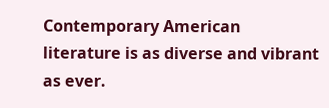Contemporary American literature is as diverse and vibrant as ever.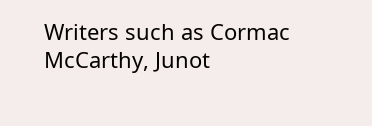Writers such as Cormac McCarthy, Junot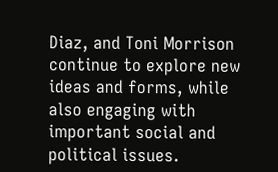Diaz, and Toni Morrison continue to explore new ideas and forms, while also engaging with important social and political issues.